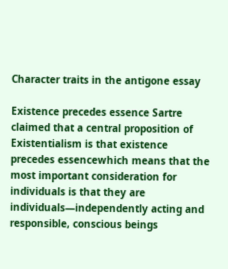Character traits in the antigone essay

Existence precedes essence Sartre claimed that a central proposition of Existentialism is that existence precedes essencewhich means that the most important consideration for individuals is that they are individuals—independently acting and responsible, conscious beings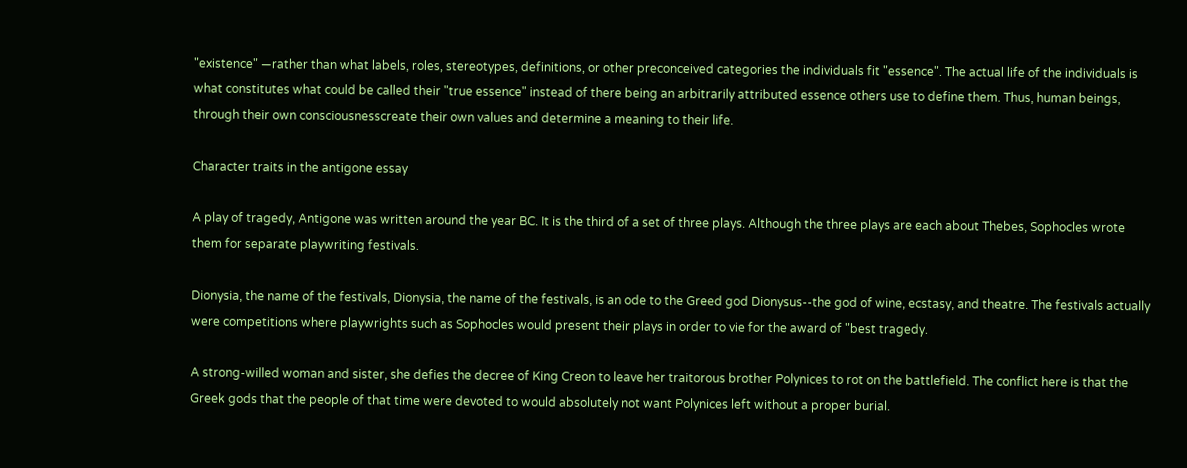"existence" —rather than what labels, roles, stereotypes, definitions, or other preconceived categories the individuals fit "essence". The actual life of the individuals is what constitutes what could be called their "true essence" instead of there being an arbitrarily attributed essence others use to define them. Thus, human beings, through their own consciousnesscreate their own values and determine a meaning to their life.

Character traits in the antigone essay

A play of tragedy, Antigone was written around the year BC. It is the third of a set of three plays. Although the three plays are each about Thebes, Sophocles wrote them for separate playwriting festivals.

Dionysia, the name of the festivals, Dionysia, the name of the festivals, is an ode to the Greed god Dionysus--the god of wine, ecstasy, and theatre. The festivals actually were competitions where playwrights such as Sophocles would present their plays in order to vie for the award of "best tragedy.

A strong-willed woman and sister, she defies the decree of King Creon to leave her traitorous brother Polynices to rot on the battlefield. The conflict here is that the Greek gods that the people of that time were devoted to would absolutely not want Polynices left without a proper burial.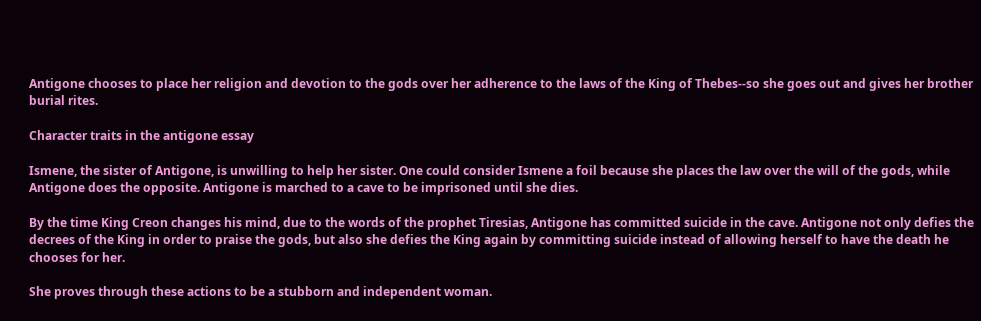Antigone chooses to place her religion and devotion to the gods over her adherence to the laws of the King of Thebes--so she goes out and gives her brother burial rites.

Character traits in the antigone essay

Ismene, the sister of Antigone, is unwilling to help her sister. One could consider Ismene a foil because she places the law over the will of the gods, while Antigone does the opposite. Antigone is marched to a cave to be imprisoned until she dies.

By the time King Creon changes his mind, due to the words of the prophet Tiresias, Antigone has committed suicide in the cave. Antigone not only defies the decrees of the King in order to praise the gods, but also she defies the King again by committing suicide instead of allowing herself to have the death he chooses for her.

She proves through these actions to be a stubborn and independent woman.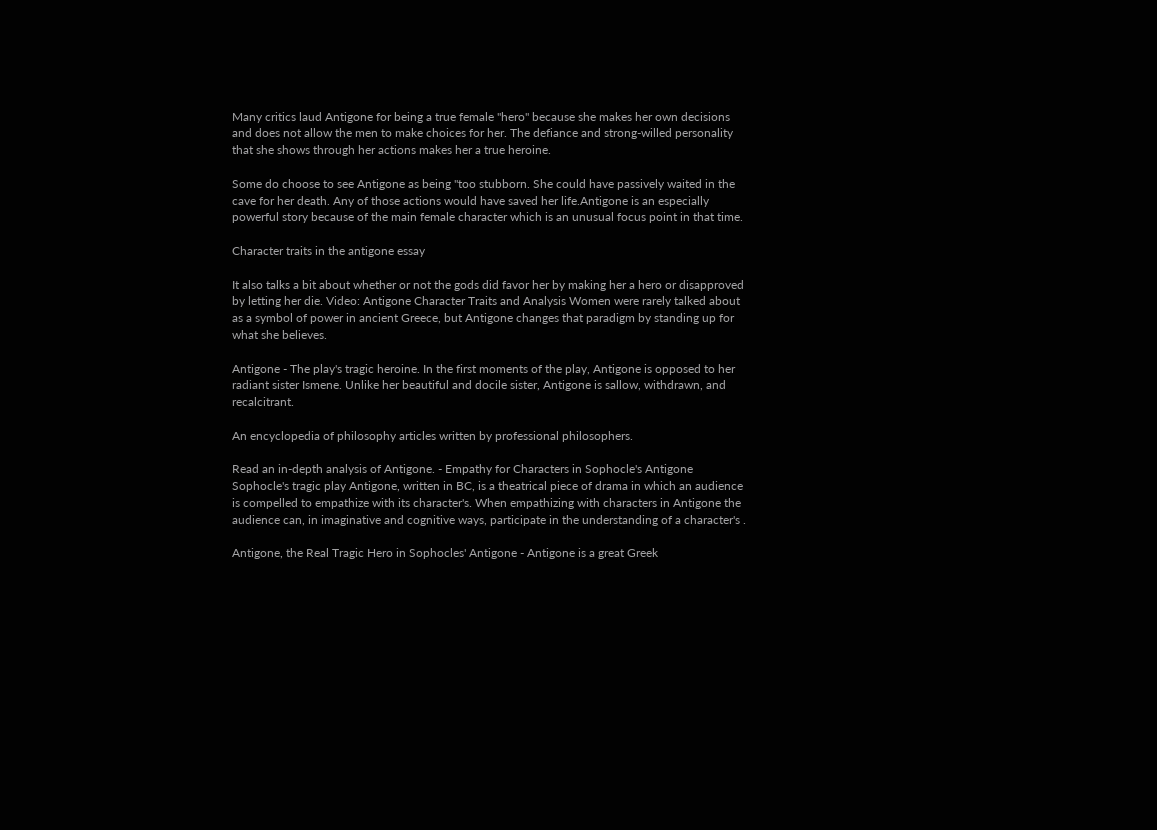Many critics laud Antigone for being a true female "hero" because she makes her own decisions and does not allow the men to make choices for her. The defiance and strong-willed personality that she shows through her actions makes her a true heroine.

Some do choose to see Antigone as being "too stubborn. She could have passively waited in the cave for her death. Any of those actions would have saved her life.Antigone is an especially powerful story because of the main female character which is an unusual focus point in that time.

Character traits in the antigone essay

It also talks a bit about whether or not the gods did favor her by making her a hero or disapproved by letting her die. Video: Antigone Character Traits and Analysis Women were rarely talked about as a symbol of power in ancient Greece, but Antigone changes that paradigm by standing up for what she believes.

Antigone - The play's tragic heroine. In the first moments of the play, Antigone is opposed to her radiant sister Ismene. Unlike her beautiful and docile sister, Antigone is sallow, withdrawn, and recalcitrant.

An encyclopedia of philosophy articles written by professional philosophers.

Read an in-depth analysis of Antigone. - Empathy for Characters in Sophocle's Antigone Sophocle's tragic play Antigone, written in BC, is a theatrical piece of drama in which an audience is compelled to empathize with its character's. When empathizing with characters in Antigone the audience can, in imaginative and cognitive ways, participate in the understanding of a character's .

Antigone, the Real Tragic Hero in Sophocles' Antigone - Antigone is a great Greek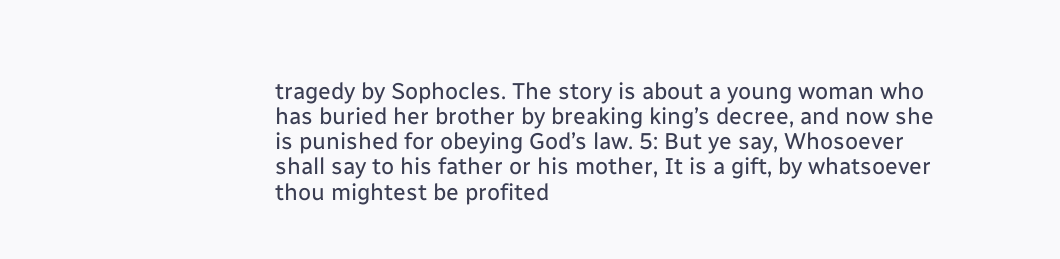tragedy by Sophocles. The story is about a young woman who has buried her brother by breaking king’s decree, and now she is punished for obeying God’s law. 5: But ye say, Whosoever shall say to his father or his mother, It is a gift, by whatsoever thou mightest be profited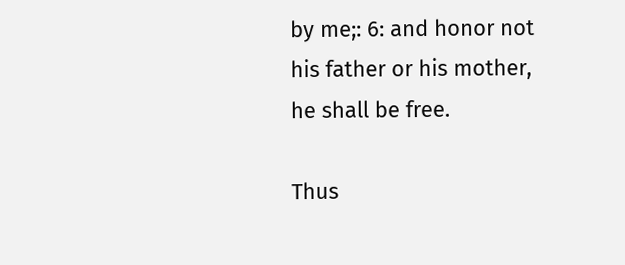by me;: 6: and honor not his father or his mother, he shall be free.

Thus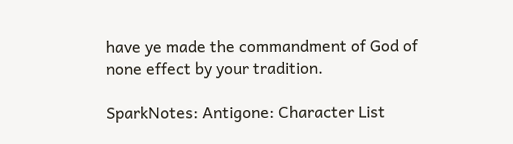have ye made the commandment of God of none effect by your tradition.

SparkNotes: Antigone: Character List